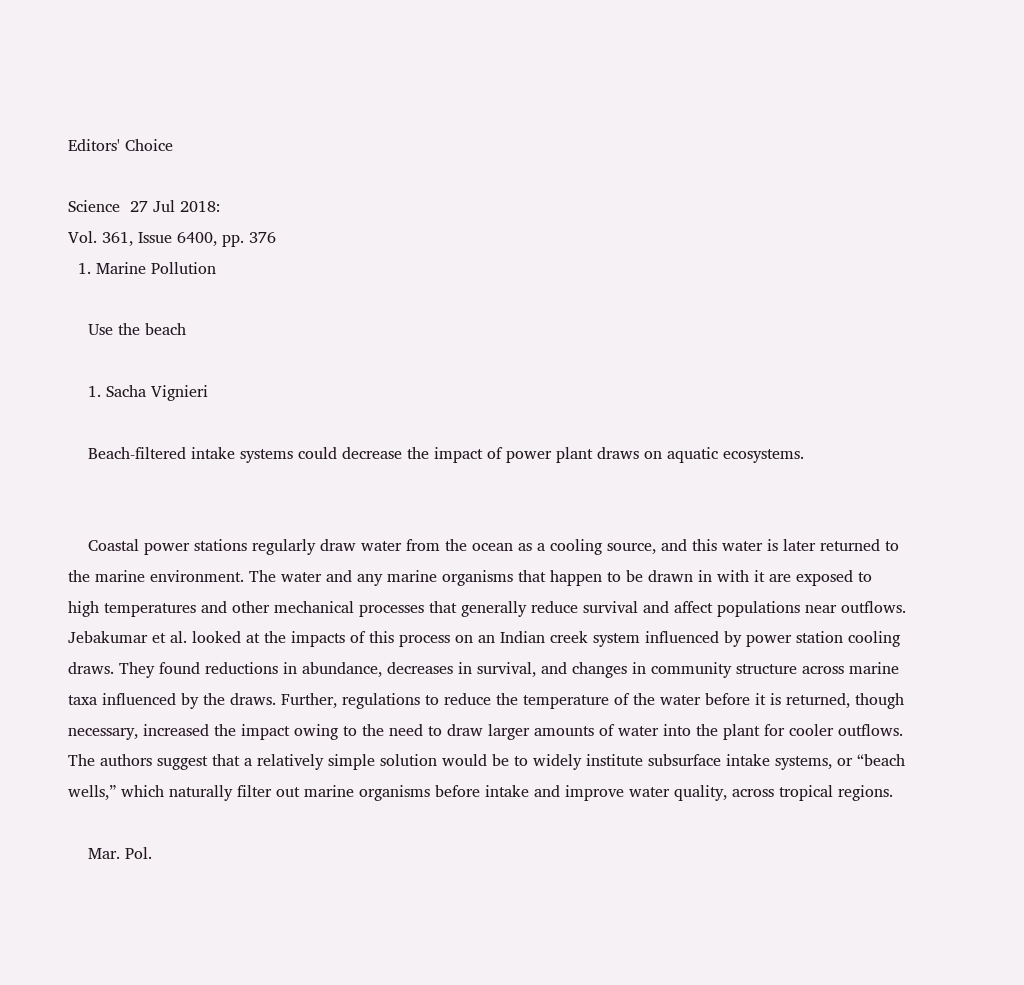Editors' Choice

Science  27 Jul 2018:
Vol. 361, Issue 6400, pp. 376
  1. Marine Pollution

    Use the beach

    1. Sacha Vignieri

    Beach-filtered intake systems could decrease the impact of power plant draws on aquatic ecosystems.


    Coastal power stations regularly draw water from the ocean as a cooling source, and this water is later returned to the marine environment. The water and any marine organisms that happen to be drawn in with it are exposed to high temperatures and other mechanical processes that generally reduce survival and affect populations near outflows. Jebakumar et al. looked at the impacts of this process on an Indian creek system influenced by power station cooling draws. They found reductions in abundance, decreases in survival, and changes in community structure across marine taxa influenced by the draws. Further, regulations to reduce the temperature of the water before it is returned, though necessary, increased the impact owing to the need to draw larger amounts of water into the plant for cooler outflows. The authors suggest that a relatively simple solution would be to widely institute subsurface intake systems, or “beach wells,” which naturally filter out marine organisms before intake and improve water quality, across tropical regions.

    Mar. Pol.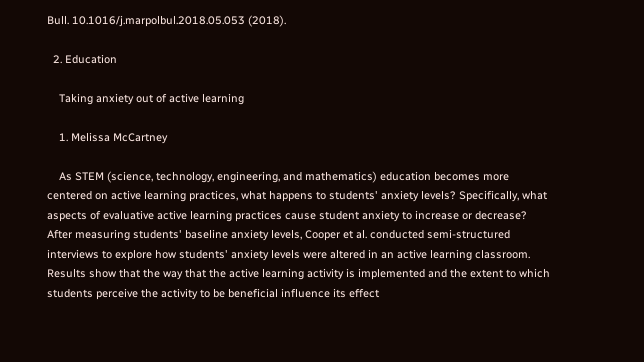Bull. 10.1016/j.marpolbul.2018.05.053 (2018).

  2. Education

    Taking anxiety out of active learning

    1. Melissa McCartney

    As STEM (science, technology, engineering, and mathematics) education becomes more centered on active learning practices, what happens to students' anxiety levels? Specifically, what aspects of evaluative active learning practices cause student anxiety to increase or decrease? After measuring students' baseline anxiety levels, Cooper et al. conducted semi-structured interviews to explore how students' anxiety levels were altered in an active learning classroom. Results show that the way that the active learning activity is implemented and the extent to which students perceive the activity to be beneficial influence its effect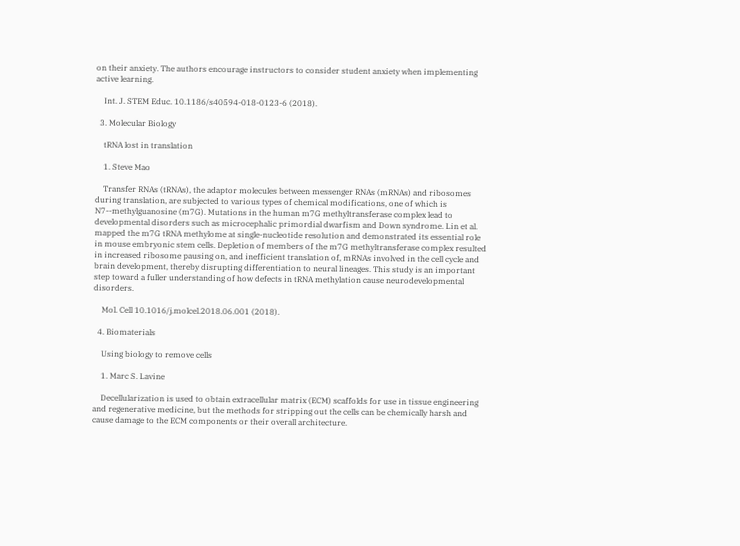on their anxiety. The authors encourage instructors to consider student anxiety when implementing active learning.

    Int. J. STEM Educ. 10.1186/s40594-018-0123-6 (2018).

  3. Molecular Biology

    tRNA lost in translation

    1. Steve Mao

    Transfer RNAs (tRNAs), the adaptor molecules between messenger RNAs (mRNAs) and ribosomes during translation, are subjected to various types of chemical modifications, one of which is N7--methylguanosine (m7G). Mutations in the human m7G methyltransferase complex lead to developmental disorders such as microcephalic primordial dwarfism and Down syndrome. Lin et al. mapped the m7G tRNA methylome at single-nucleotide resolution and demonstrated its essential role in mouse embryonic stem cells. Depletion of members of the m7G methyltransferase complex resulted in increased ribosome pausing on, and inefficient translation of, mRNAs involved in the cell cycle and brain development, thereby disrupting differentiation to neural lineages. This study is an important step toward a fuller understanding of how defects in tRNA methylation cause neurodevelopmental disorders.

    Mol. Cell 10.1016/j.molcel.2018.06.001 (2018).

  4. Biomaterials

    Using biology to remove cells

    1. Marc S. Lavine

    Decellularization is used to obtain extracellular matrix (ECM) scaffolds for use in tissue engineering and regenerative medicine, but the methods for stripping out the cells can be chemically harsh and cause damage to the ECM components or their overall architecture.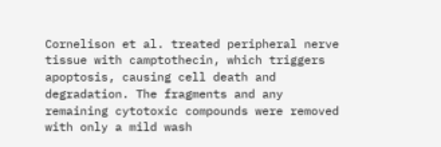Cornelison et al. treated peripheral nerve tissue with camptothecin, which triggers apoptosis, causing cell death and degradation. The fragments and any remaining cytotoxic compounds were removed with only a mild wash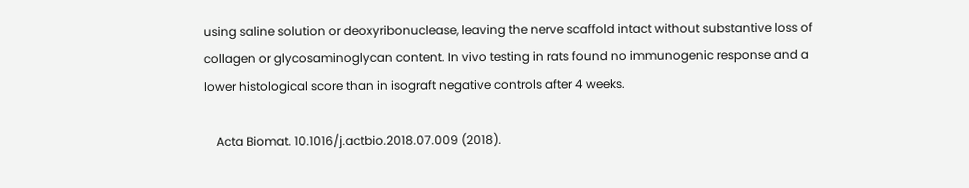using saline solution or deoxyribonuclease, leaving the nerve scaffold intact without substantive loss of collagen or glycosaminoglycan content. In vivo testing in rats found no immunogenic response and a lower histological score than in isograft negative controls after 4 weeks.

    Acta Biomat. 10.1016/j.actbio.2018.07.009 (2018).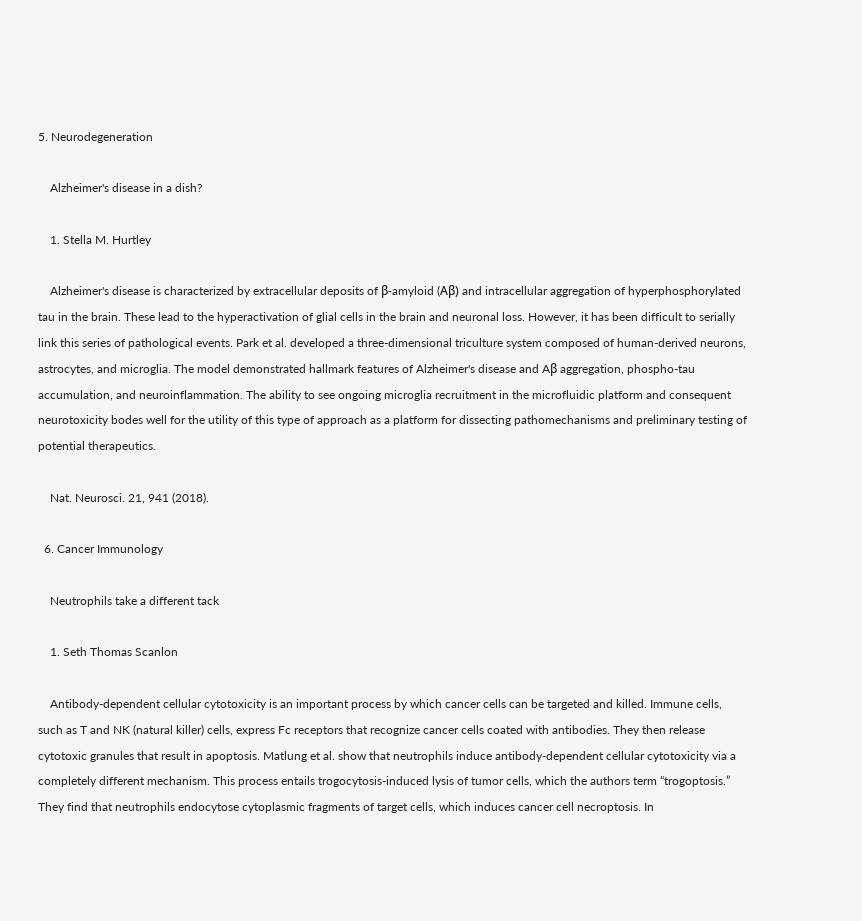5. Neurodegeneration

    Alzheimer's disease in a dish?

    1. Stella M. Hurtley

    Alzheimer's disease is characterized by extracellular deposits of β-amyloid (Aβ) and intracellular aggregation of hyperphosphorylated tau in the brain. These lead to the hyperactivation of glial cells in the brain and neuronal loss. However, it has been difficult to serially link this series of pathological events. Park et al. developed a three-dimensional triculture system composed of human-derived neurons, astrocytes, and microglia. The model demonstrated hallmark features of Alzheimer's disease and Aβ aggregation, phospho-tau accumulation, and neuroinflammation. The ability to see ongoing microglia recruitment in the microfluidic platform and consequent neurotoxicity bodes well for the utility of this type of approach as a platform for dissecting pathomechanisms and preliminary testing of potential therapeutics.

    Nat. Neurosci. 21, 941 (2018).

  6. Cancer Immunology

    Neutrophils take a different tack

    1. Seth Thomas Scanlon

    Antibody-dependent cellular cytotoxicity is an important process by which cancer cells can be targeted and killed. Immune cells, such as T and NK (natural killer) cells, express Fc receptors that recognize cancer cells coated with antibodies. They then release cytotoxic granules that result in apoptosis. Matlung et al. show that neutrophils induce antibody-dependent cellular cytotoxicity via a completely different mechanism. This process entails trogocytosis-induced lysis of tumor cells, which the authors term “trogoptosis.” They find that neutrophils endocytose cytoplasmic fragments of target cells, which induces cancer cell necroptosis. In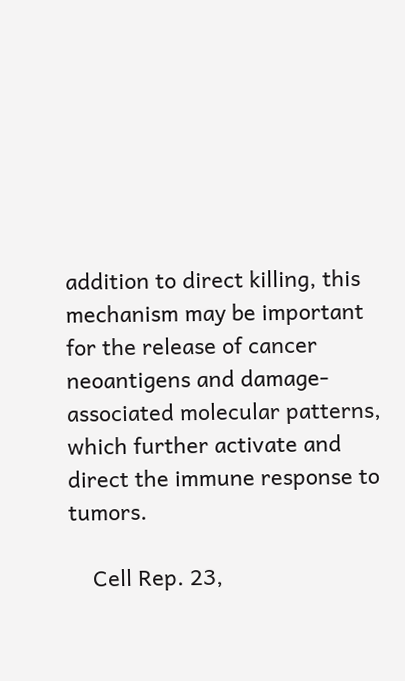addition to direct killing, this mechanism may be important for the release of cancer neoantigens and damage-associated molecular patterns, which further activate and direct the immune response to tumors.

    Cell Rep. 23,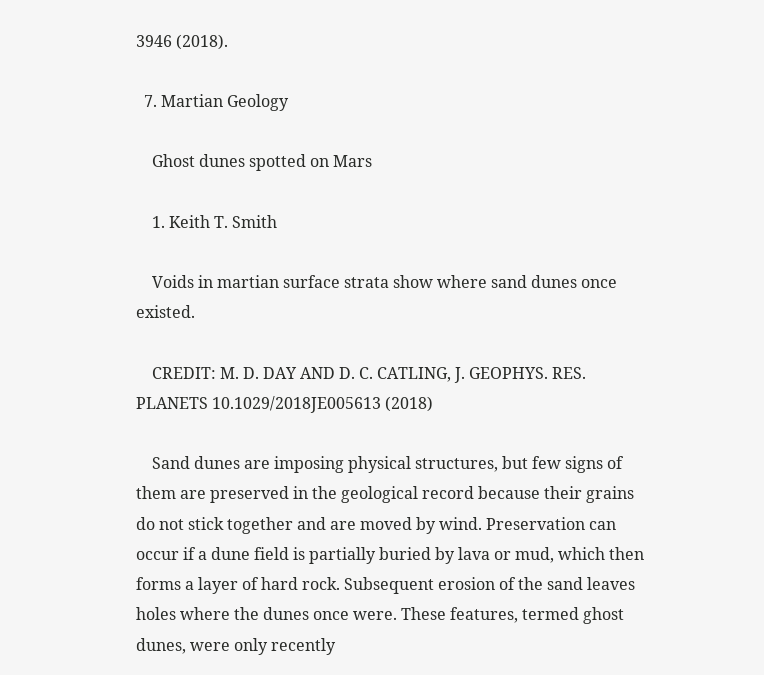3946 (2018).

  7. Martian Geology

    Ghost dunes spotted on Mars

    1. Keith T. Smith

    Voids in martian surface strata show where sand dunes once existed.

    CREDIT: M. D. DAY AND D. C. CATLING, J. GEOPHYS. RES. PLANETS 10.1029/2018JE005613 (2018)

    Sand dunes are imposing physical structures, but few signs of them are preserved in the geological record because their grains do not stick together and are moved by wind. Preservation can occur if a dune field is partially buried by lava or mud, which then forms a layer of hard rock. Subsequent erosion of the sand leaves holes where the dunes once were. These features, termed ghost dunes, were only recently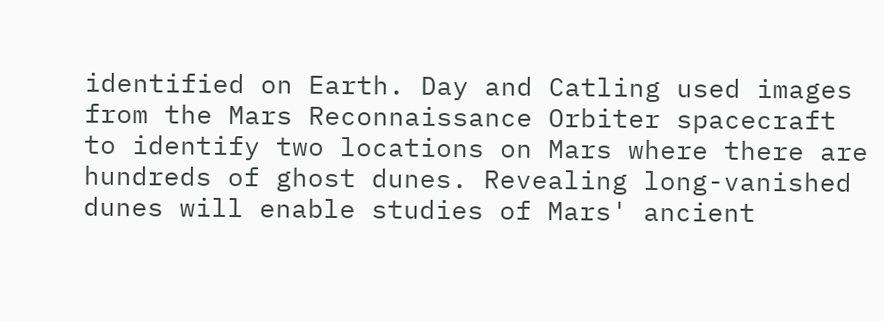identified on Earth. Day and Catling used images from the Mars Reconnaissance Orbiter spacecraft to identify two locations on Mars where there are hundreds of ghost dunes. Revealing long-vanished dunes will enable studies of Mars' ancient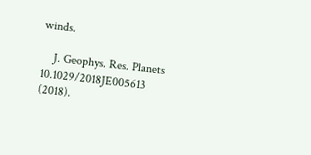winds.

    J. Geophys. Res. Planets 10.1029/2018JE005613 (2018).